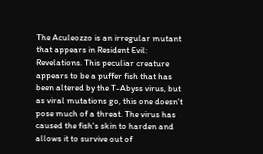The Aculeozzo is an irregular mutant that appears in Resident Evil: Revelations. This peculiar creature appears to be a puffer fish that has been altered by the T-Abyss virus, but as viral mutations go, this one doesn't pose much of a threat. The virus has caused the fish's skin to harden and allows it to survive out of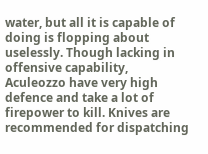water, but all it is capable of doing is flopping about uselessly. Though lacking in offensive capability, Aculeozzo have very high defence and take a lot of firepower to kill. Knives are recommended for dispatching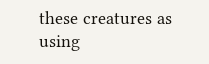these creatures as using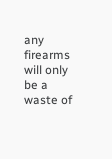any firearms will only be a waste of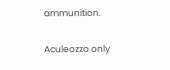ammunition.

Aculeozzo only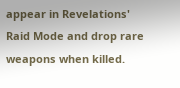appear in Revelations' Raid Mode and drop rare weapons when killed.